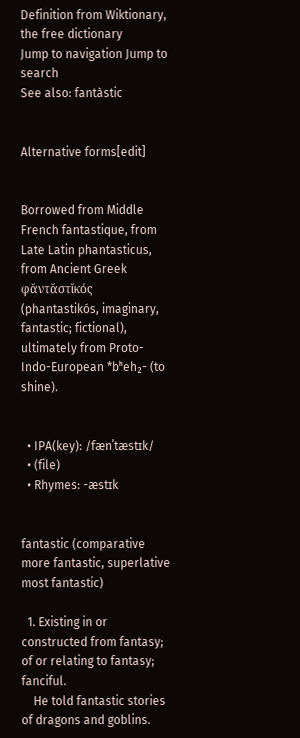Definition from Wiktionary, the free dictionary
Jump to navigation Jump to search
See also: fantàstic


Alternative forms[edit]


Borrowed from Middle French fantastique, from Late Latin phantasticus, from Ancient Greek φᾰντᾰστῐκός (phantastikós, imaginary, fantastic; fictional), ultimately from Proto-Indo-European *bʰeh₂- (to shine).


  • IPA(key): /fænˈtæstɪk/
  • (file)
  • Rhymes: -æstɪk


fantastic (comparative more fantastic, superlative most fantastic)

  1. Existing in or constructed from fantasy; of or relating to fantasy; fanciful.
    He told fantastic stories of dragons and goblins.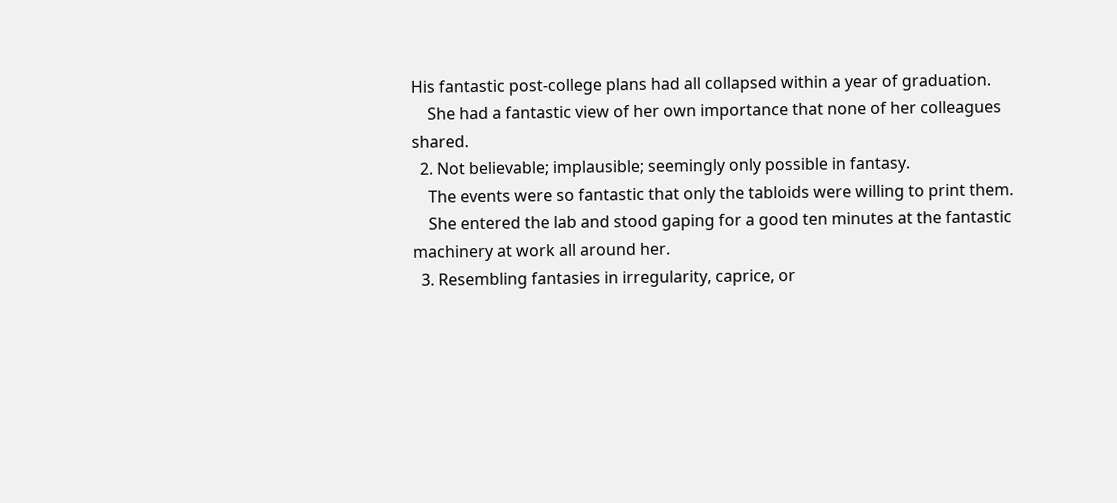His fantastic post-college plans had all collapsed within a year of graduation.
    She had a fantastic view of her own importance that none of her colleagues shared.
  2. Not believable; implausible; seemingly only possible in fantasy.
    The events were so fantastic that only the tabloids were willing to print them.
    She entered the lab and stood gaping for a good ten minutes at the fantastic machinery at work all around her.
  3. Resembling fantasies in irregularity, caprice, or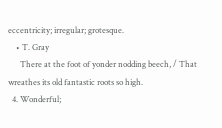eccentricity; irregular; grotesque.
    • T. Gray
      There at the foot of yonder nodding beech, / That wreathes its old fantastic roots so high.
  4. Wonderful;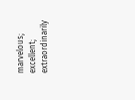marvelous; excellent; extraordinarily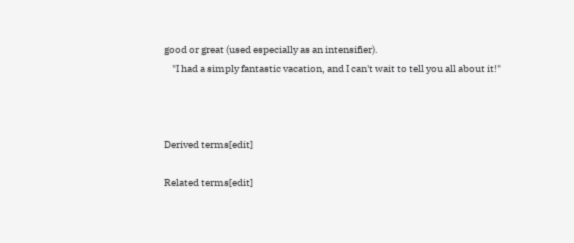good or great (used especially as an intensifier).
    "I had a simply fantastic vacation, and I can't wait to tell you all about it!"



Derived terms[edit]

Related terms[edit]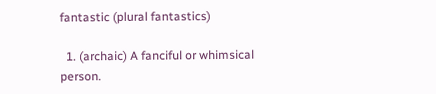fantastic (plural fantastics)

  1. (archaic) A fanciful or whimsical person.